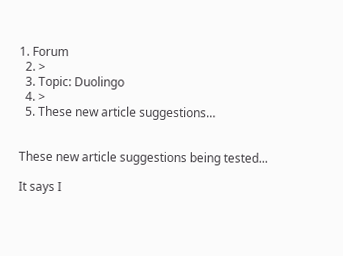1. Forum
  2. >
  3. Topic: Duolingo
  4. >
  5. These new article suggestions…


These new article suggestions being tested...

It says I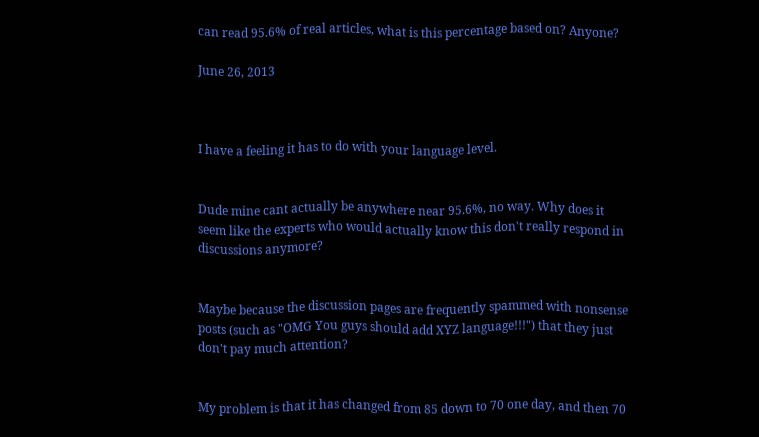can read 95.6% of real articles, what is this percentage based on? Anyone?

June 26, 2013



I have a feeling it has to do with your language level.


Dude mine cant actually be anywhere near 95.6%, no way. Why does it seem like the experts who would actually know this don't really respond in discussions anymore?


Maybe because the discussion pages are frequently spammed with nonsense posts (such as "OMG You guys should add XYZ language!!!") that they just don't pay much attention?


My problem is that it has changed from 85 down to 70 one day, and then 70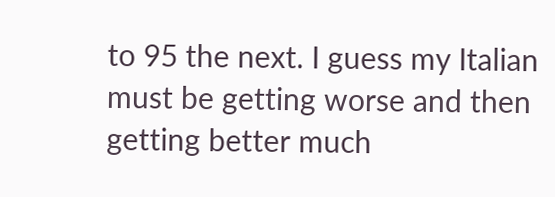to 95 the next. I guess my Italian must be getting worse and then getting better much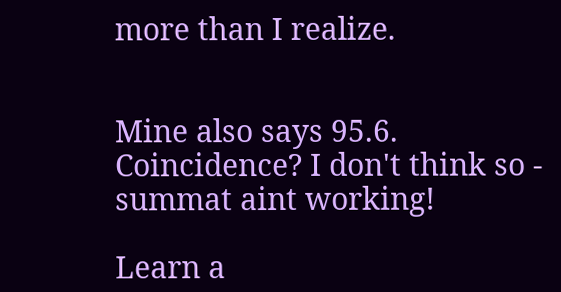more than I realize.


Mine also says 95.6. Coincidence? I don't think so - summat aint working!

Learn a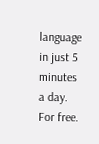language in just 5 minutes a day. For free.